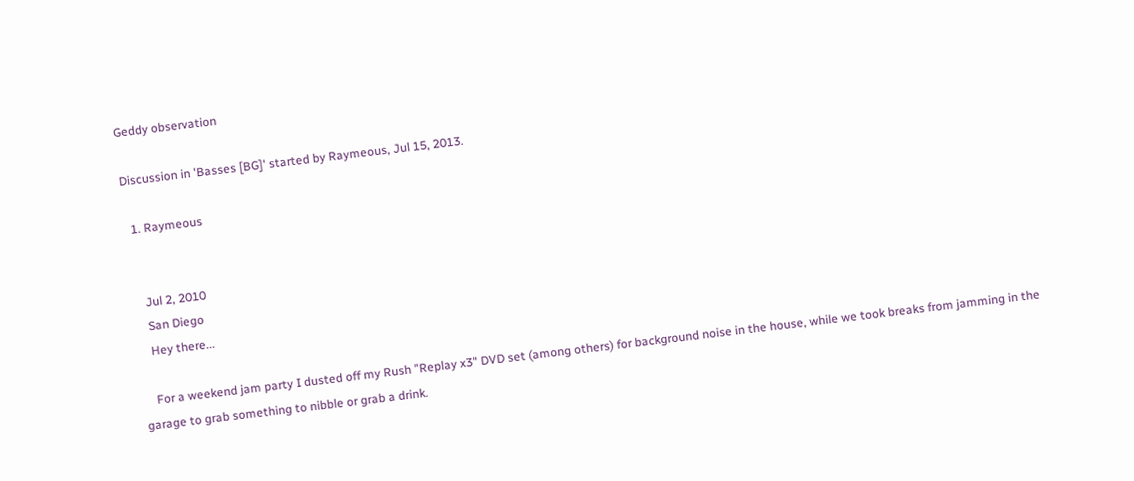Geddy observation

Discussion in 'Basses [BG]' started by Raymeous, Jul 15, 2013.

  1. Raymeous


    Jul 2, 2010
    San Diego
    Hey there...

    For a weekend jam party I dusted off my Rush "Replay x3" DVD set (among others) for background noise in the house, while we took breaks from jamming in the garage to grab something to nibble or grab a drink.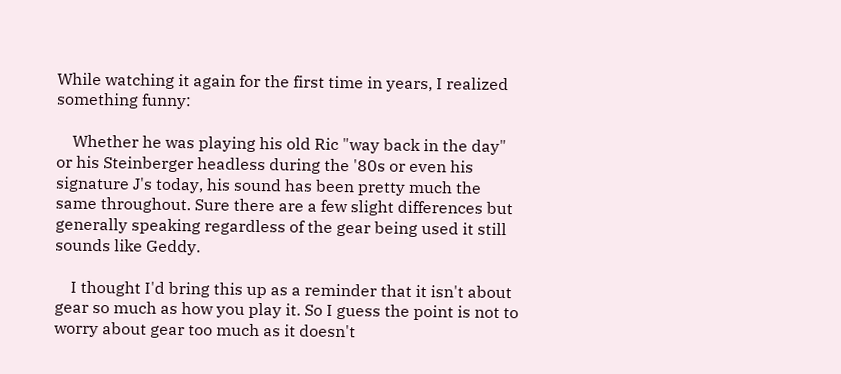While watching it again for the first time in years, I realized something funny:

    Whether he was playing his old Ric "way back in the day" or his Steinberger headless during the '80s or even his signature J's today, his sound has been pretty much the same throughout. Sure there are a few slight differences but generally speaking regardless of the gear being used it still sounds like Geddy.

    I thought I'd bring this up as a reminder that it isn't about gear so much as how you play it. So I guess the point is not to worry about gear too much as it doesn't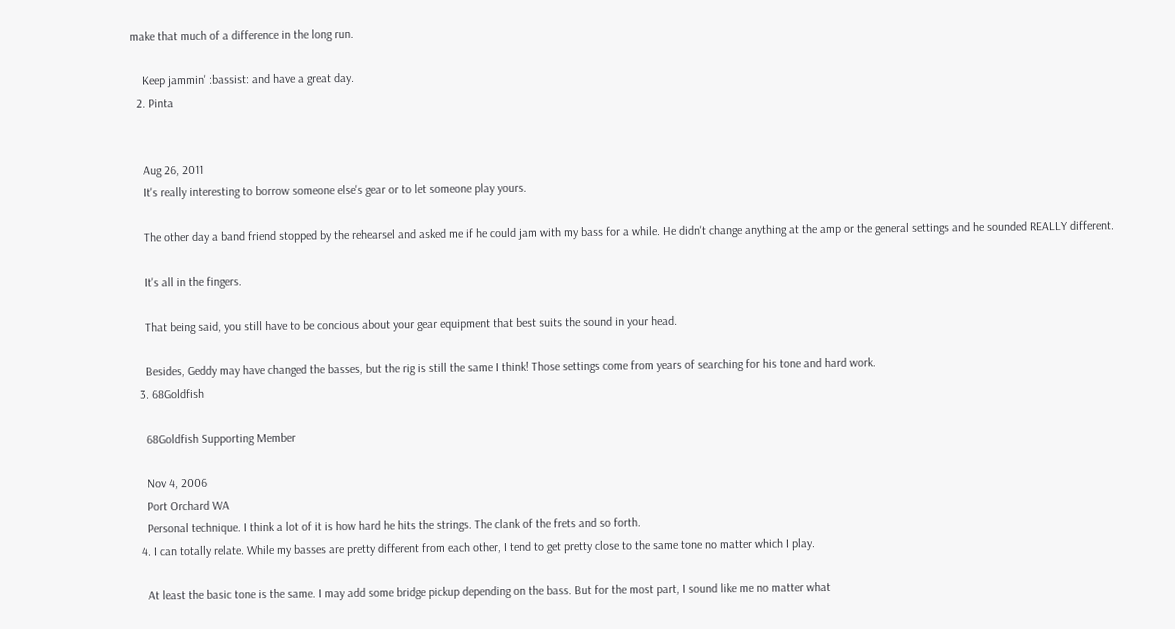make that much of a difference in the long run.

    Keep jammin' :bassist: and have a great day.
  2. Pinta


    Aug 26, 2011
    It's really interesting to borrow someone else's gear or to let someone play yours.

    The other day a band friend stopped by the rehearsel and asked me if he could jam with my bass for a while. He didn't change anything at the amp or the general settings and he sounded REALLY different.

    It's all in the fingers.

    That being said, you still have to be concious about your gear equipment that best suits the sound in your head.

    Besides, Geddy may have changed the basses, but the rig is still the same I think! Those settings come from years of searching for his tone and hard work.
  3. 68Goldfish

    68Goldfish Supporting Member

    Nov 4, 2006
    Port Orchard WA
    Personal technique. I think a lot of it is how hard he hits the strings. The clank of the frets and so forth.
  4. I can totally relate. While my basses are pretty different from each other, I tend to get pretty close to the same tone no matter which I play.

    At least the basic tone is the same. I may add some bridge pickup depending on the bass. But for the most part, I sound like me no matter what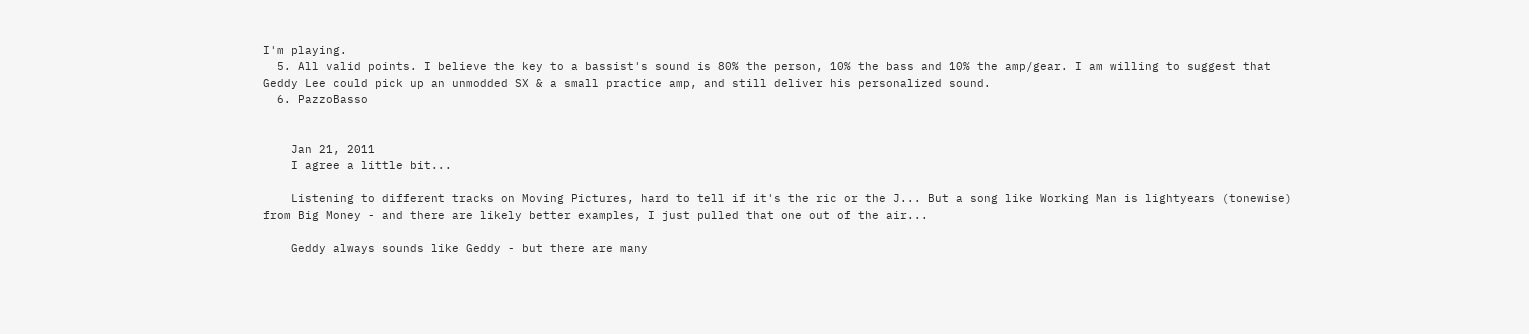I'm playing.
  5. All valid points. I believe the key to a bassist's sound is 80% the person, 10% the bass and 10% the amp/gear. I am willing to suggest that Geddy Lee could pick up an unmodded SX & a small practice amp, and still deliver his personalized sound.
  6. PazzoBasso


    Jan 21, 2011
    I agree a little bit...

    Listening to different tracks on Moving Pictures, hard to tell if it's the ric or the J... But a song like Working Man is lightyears (tonewise) from Big Money - and there are likely better examples, I just pulled that one out of the air...

    Geddy always sounds like Geddy - but there are many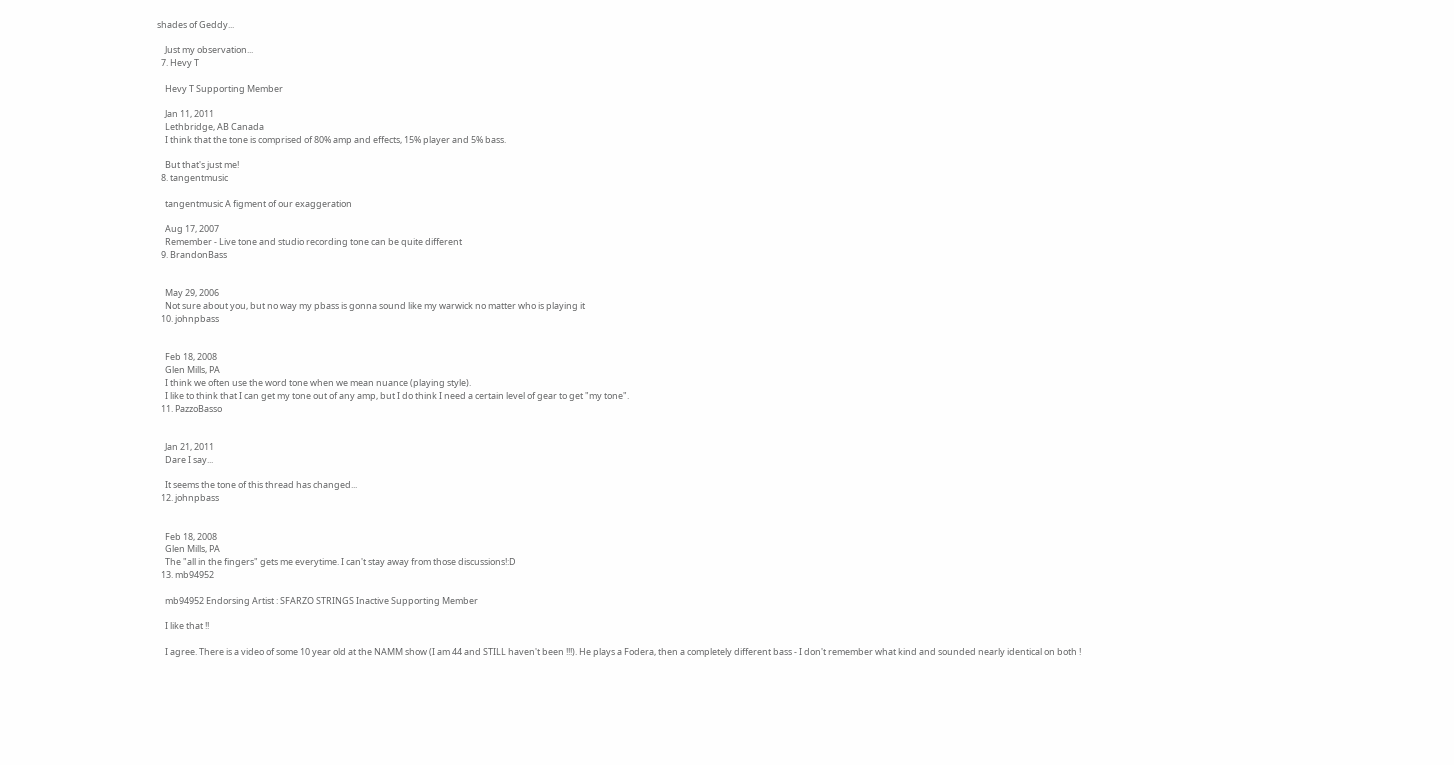shades of Geddy...

    Just my observation...
  7. Hevy T

    Hevy T Supporting Member

    Jan 11, 2011
    Lethbridge, AB Canada
    I think that the tone is comprised of 80% amp and effects, 15% player and 5% bass.

    But that's just me!
  8. tangentmusic

    tangentmusic A figment of our exaggeration

    Aug 17, 2007
    Remember - Live tone and studio recording tone can be quite different
  9. BrandonBass


    May 29, 2006
    Not sure about you, but no way my pbass is gonna sound like my warwick no matter who is playing it
  10. johnpbass


    Feb 18, 2008
    Glen Mills, PA
    I think we often use the word tone when we mean nuance (playing style).
    I like to think that I can get my tone out of any amp, but I do think I need a certain level of gear to get "my tone".
  11. PazzoBasso


    Jan 21, 2011
    Dare I say...

    It seems the tone of this thread has changed...
  12. johnpbass


    Feb 18, 2008
    Glen Mills, PA
    The "all in the fingers" gets me everytime. I can't stay away from those discussions!:D
  13. mb94952

    mb94952 Endorsing Artist : SFARZO STRINGS Inactive Supporting Member

    I like that !!

    I agree. There is a video of some 10 year old at the NAMM show (I am 44 and STILL haven't been !!!). He plays a Fodera, then a completely different bass - I don't remember what kind and sounded nearly identical on both !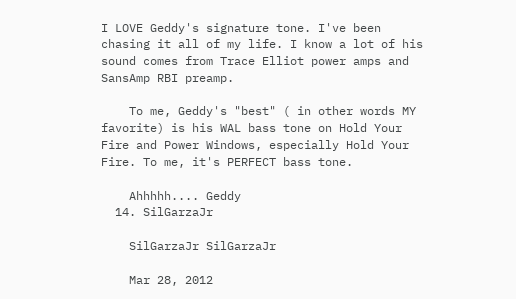I LOVE Geddy's signature tone. I've been chasing it all of my life. I know a lot of his sound comes from Trace Elliot power amps and SansAmp RBI preamp.

    To me, Geddy's "best" ( in other words MY favorite) is his WAL bass tone on Hold Your Fire and Power Windows, especially Hold Your Fire. To me, it's PERFECT bass tone.

    Ahhhhh.... Geddy
  14. SilGarzaJr

    SilGarzaJr SilGarzaJr

    Mar 28, 2012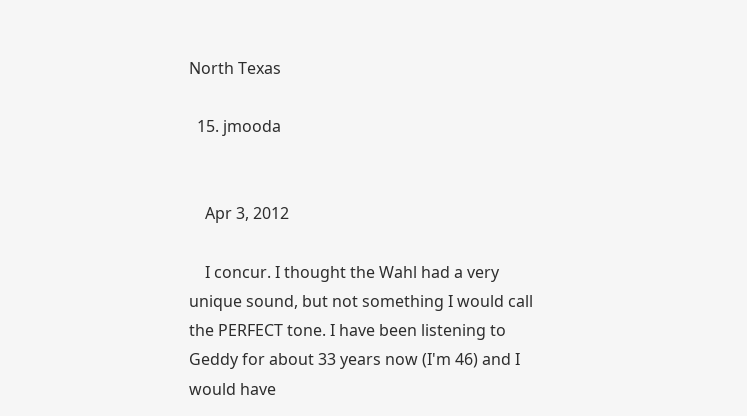North Texas

  15. jmooda


    Apr 3, 2012

    I concur. I thought the Wahl had a very unique sound, but not something I would call the PERFECT tone. I have been listening to Geddy for about 33 years now (I'm 46) and I would have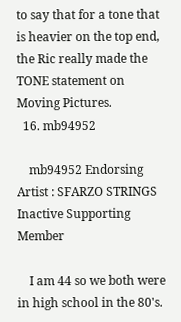to say that for a tone that is heavier on the top end, the Ric really made the TONE statement on Moving Pictures.
  16. mb94952

    mb94952 Endorsing Artist : SFARZO STRINGS Inactive Supporting Member

    I am 44 so we both were in high school in the 80's.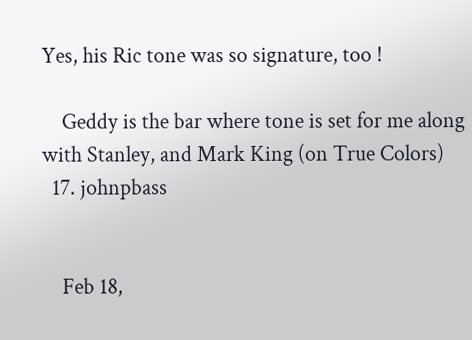Yes, his Ric tone was so signature, too !

    Geddy is the bar where tone is set for me along with Stanley, and Mark King (on True Colors)
  17. johnpbass


    Feb 18,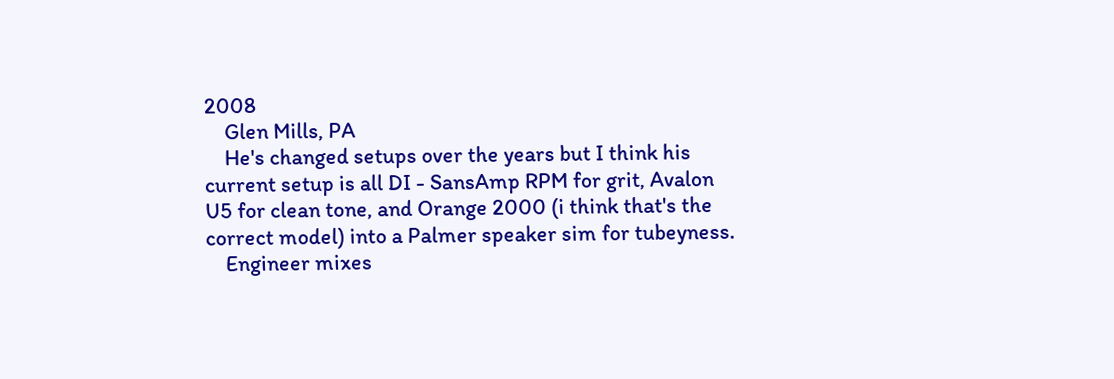2008
    Glen Mills, PA
    He's changed setups over the years but I think his current setup is all DI - SansAmp RPM for grit, Avalon U5 for clean tone, and Orange 2000 (i think that's the correct model) into a Palmer speaker sim for tubeyness.
    Engineer mixes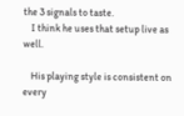the 3 signals to taste.
    I think he uses that setup live as well.

    His playing style is consistent on every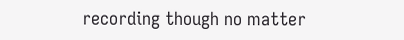recording though no matter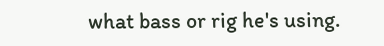what bass or rig he's using.